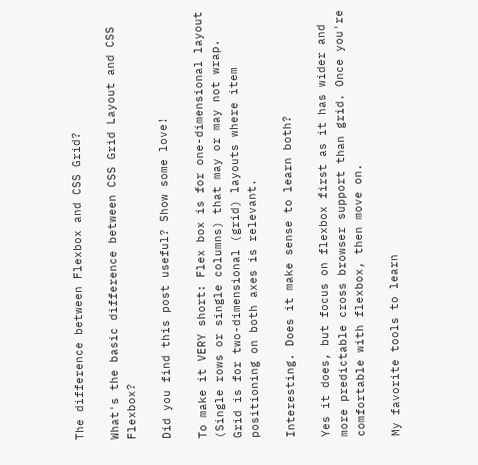The difference between Flexbox and CSS Grid?

What's the basic difference between CSS Grid Layout and CSS Flexbox?

Did you find this post useful? Show some love!

To make it VERY short: Flex box is for one-dimensional layout (Single rows or single columns) that may or may not wrap. Grid is for two-dimensional (grid) layouts where item positioning on both axes is relevant.

Interesting. Does it make sense to learn both?

Yes it does, but focus on flexbox first as it has wider and more predictable cross browser support than grid. Once you're comfortable with flexbox, then move on.

My favorite tools to learn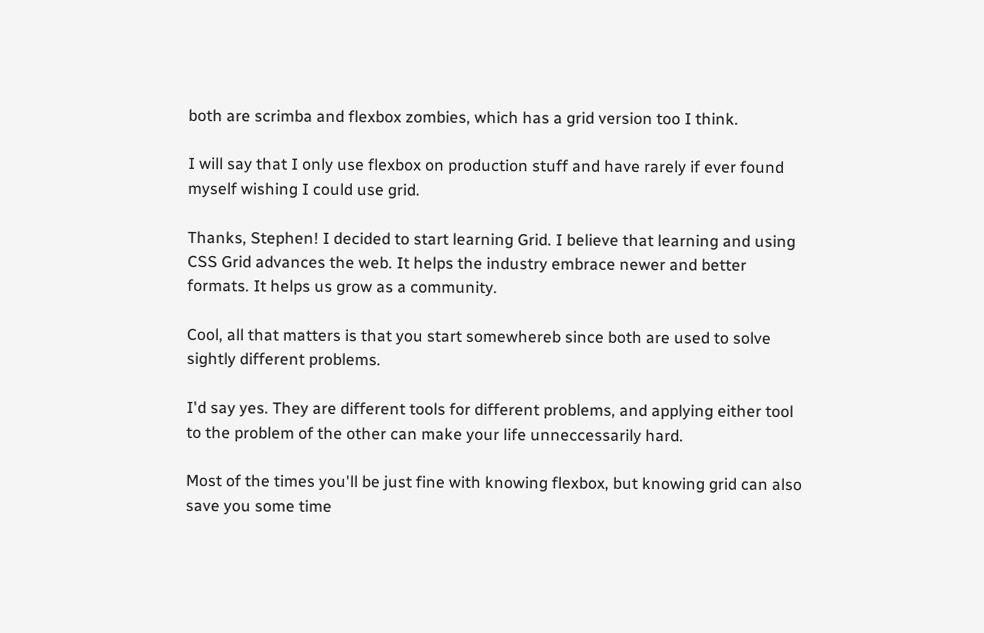both are scrimba and flexbox zombies, which has a grid version too I think.

I will say that I only use flexbox on production stuff and have rarely if ever found myself wishing I could use grid.

Thanks, Stephen! I decided to start learning Grid. I believe that learning and using CSS Grid advances the web. It helps the industry embrace newer and better formats. It helps us grow as a community.

Cool, all that matters is that you start somewhereb since both are used to solve sightly different problems.

I'd say yes. They are different tools for different problems, and applying either tool to the problem of the other can make your life unneccessarily hard.

Most of the times you'll be just fine with knowing flexbox, but knowing grid can also save you some time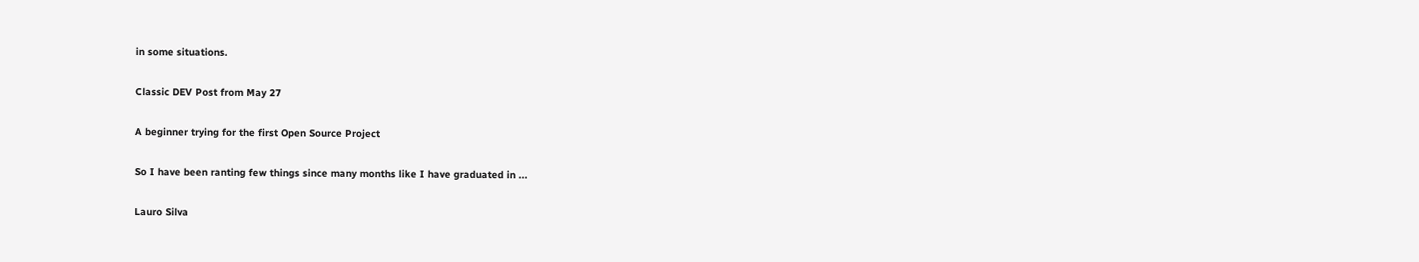in some situations.

Classic DEV Post from May 27

A beginner trying for the first Open Source Project

So I have been ranting few things since many months like I have graduated in ...

Lauro Silva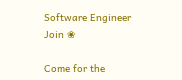Software Engineer
Join ❀

Come for the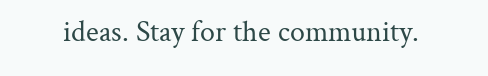ideas. Stay for the community.